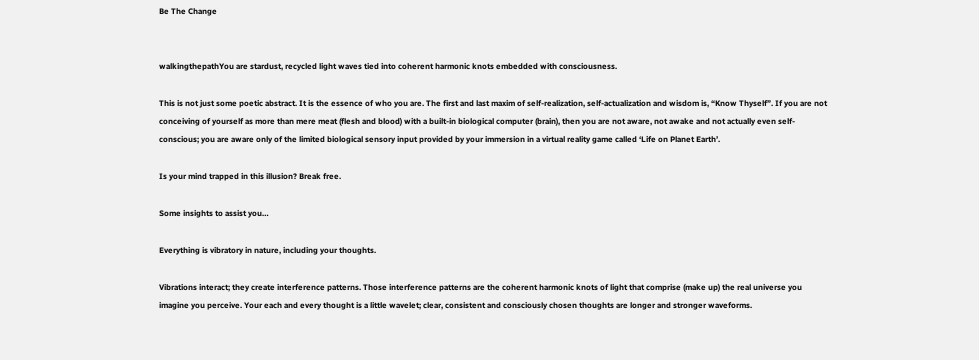Be The Change


walkingthepathYou are stardust, recycled light waves tied into coherent harmonic knots embedded with consciousness.

This is not just some poetic abstract. It is the essence of who you are. The first and last maxim of self-realization, self-actualization and wisdom is, “Know Thyself”. If you are not conceiving of yourself as more than mere meat (flesh and blood) with a built-in biological computer (brain), then you are not aware, not awake and not actually even self-conscious; you are aware only of the limited biological sensory input provided by your immersion in a virtual reality game called ‘Life on Planet Earth’.

Is your mind trapped in this illusion? Break free.

Some insights to assist you…

Everything is vibratory in nature, including your thoughts.

Vibrations interact; they create interference patterns. Those interference patterns are the coherent harmonic knots of light that comprise (make up) the real universe you imagine you perceive. Your each and every thought is a little wavelet; clear, consistent and consciously chosen thoughts are longer and stronger waveforms.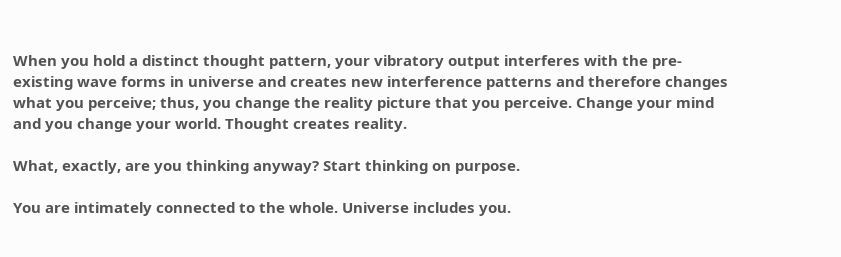When you hold a distinct thought pattern, your vibratory output interferes with the pre-existing wave forms in universe and creates new interference patterns and therefore changes what you perceive; thus, you change the reality picture that you perceive. Change your mind and you change your world. Thought creates reality.

What, exactly, are you thinking anyway? Start thinking on purpose.

You are intimately connected to the whole. Universe includes you.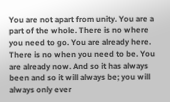You are not apart from unity. You are a part of the whole. There is no where you need to go. You are already here. There is no when you need to be. You are already now. And so it has always been and so it will always be; you will always only ever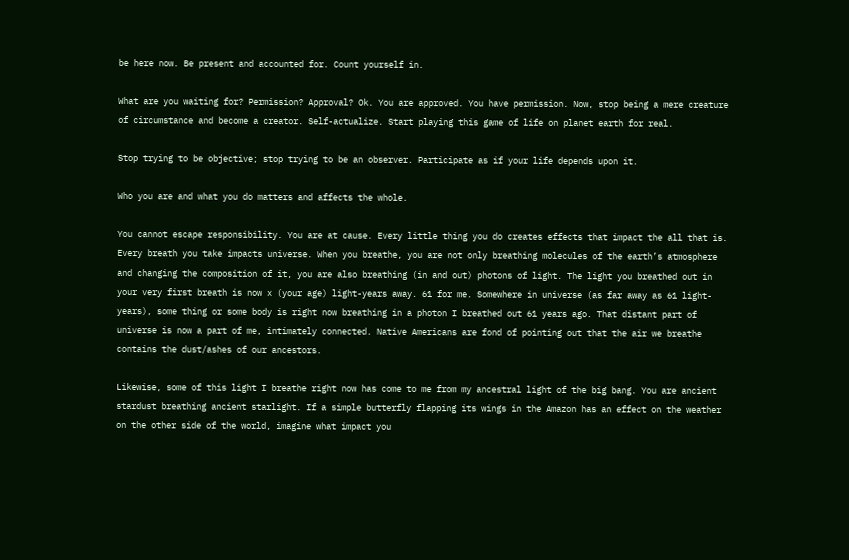be here now. Be present and accounted for. Count yourself in.

What are you waiting for? Permission? Approval? Ok. You are approved. You have permission. Now, stop being a mere creature of circumstance and become a creator. Self-actualize. Start playing this game of life on planet earth for real.

Stop trying to be objective; stop trying to be an observer. Participate as if your life depends upon it.

Who you are and what you do matters and affects the whole.

You cannot escape responsibility. You are at cause. Every little thing you do creates effects that impact the all that is. Every breath you take impacts universe. When you breathe, you are not only breathing molecules of the earth’s atmosphere and changing the composition of it, you are also breathing (in and out) photons of light. The light you breathed out in your very first breath is now x (your age) light-years away. 61 for me. Somewhere in universe (as far away as 61 light-years), some thing or some body is right now breathing in a photon I breathed out 61 years ago. That distant part of universe is now a part of me, intimately connected. Native Americans are fond of pointing out that the air we breathe contains the dust/ashes of our ancestors.

Likewise, some of this light I breathe right now has come to me from my ancestral light of the big bang. You are ancient stardust breathing ancient starlight. If a simple butterfly flapping its wings in the Amazon has an effect on the weather on the other side of the world, imagine what impact you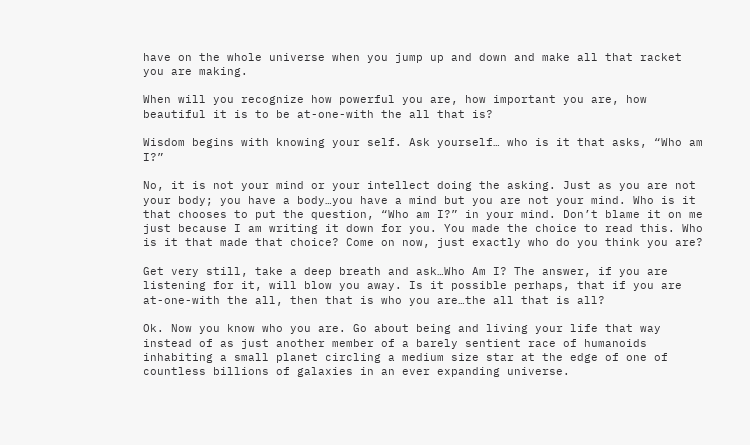have on the whole universe when you jump up and down and make all that racket you are making.

When will you recognize how powerful you are, how important you are, how beautiful it is to be at-one-with the all that is?

Wisdom begins with knowing your self. Ask yourself… who is it that asks, “Who am I?”

No, it is not your mind or your intellect doing the asking. Just as you are not your body; you have a body…you have a mind but you are not your mind. Who is it that chooses to put the question, “Who am I?” in your mind. Don’t blame it on me just because I am writing it down for you. You made the choice to read this. Who is it that made that choice? Come on now, just exactly who do you think you are?

Get very still, take a deep breath and ask…Who Am I? The answer, if you are listening for it, will blow you away. Is it possible perhaps, that if you are at-one-with the all, then that is who you are…the all that is all?

Ok. Now you know who you are. Go about being and living your life that way instead of as just another member of a barely sentient race of humanoids inhabiting a small planet circling a medium size star at the edge of one of countless billions of galaxies in an ever expanding universe.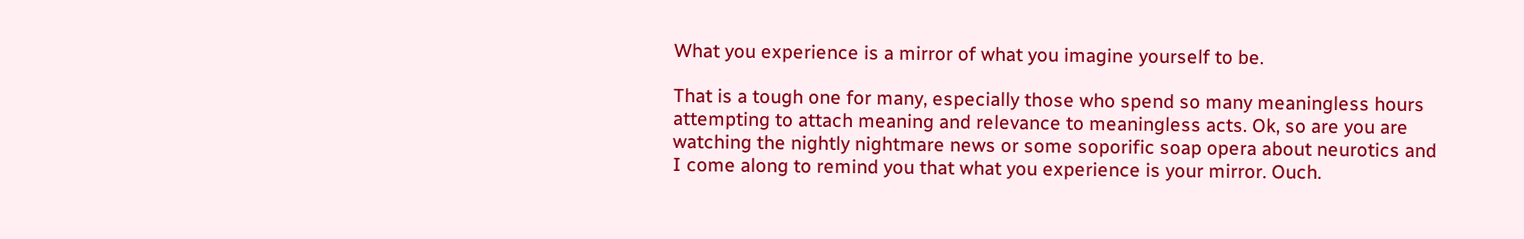What you experience is a mirror of what you imagine yourself to be.

That is a tough one for many, especially those who spend so many meaningless hours attempting to attach meaning and relevance to meaningless acts. Ok, so are you are watching the nightly nightmare news or some soporific soap opera about neurotics and I come along to remind you that what you experience is your mirror. Ouch.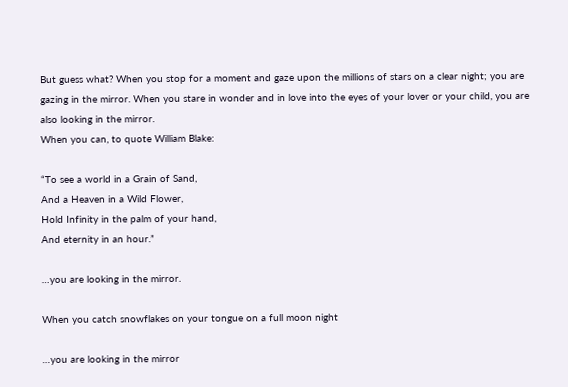But guess what? When you stop for a moment and gaze upon the millions of stars on a clear night; you are gazing in the mirror. When you stare in wonder and in love into the eyes of your lover or your child, you are also looking in the mirror.
When you can, to quote William Blake:

“To see a world in a Grain of Sand,
And a Heaven in a Wild Flower,
Hold Infinity in the palm of your hand,
And eternity in an hour.”

…you are looking in the mirror.

When you catch snowflakes on your tongue on a full moon night

…you are looking in the mirror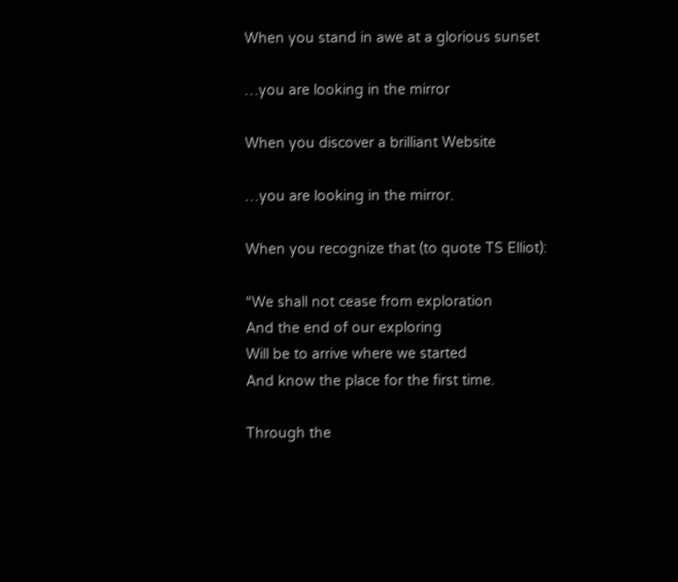When you stand in awe at a glorious sunset

…you are looking in the mirror

When you discover a brilliant Website

…you are looking in the mirror.

When you recognize that (to quote TS Elliot):

“We shall not cease from exploration
And the end of our exploring
Will be to arrive where we started
And know the place for the first time.

Through the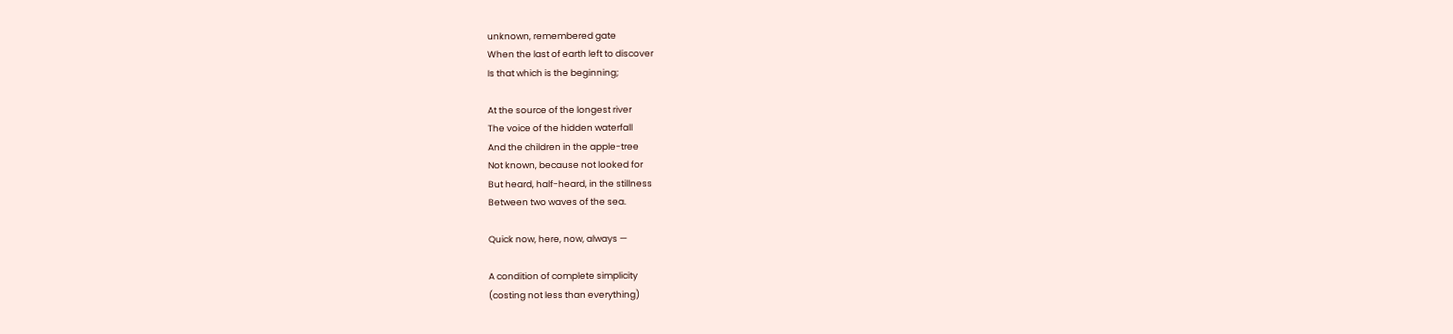unknown, remembered gate
When the last of earth left to discover
Is that which is the beginning;

At the source of the longest river
The voice of the hidden waterfall
And the children in the apple-tree
Not known, because not looked for
But heard, half-heard, in the stillness
Between two waves of the sea.

Quick now, here, now, always —

A condition of complete simplicity
(costing not less than everything)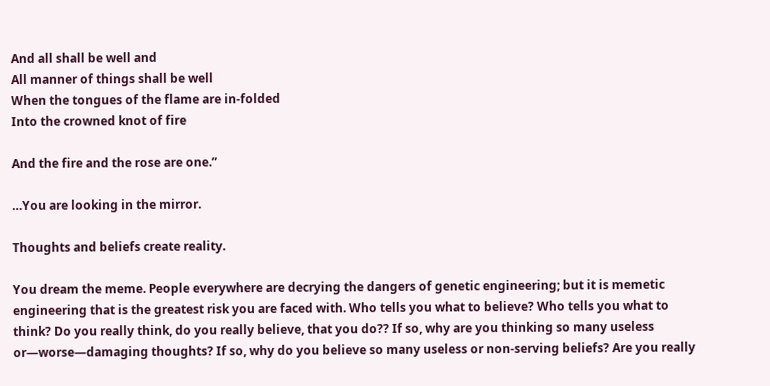And all shall be well and
All manner of things shall be well
When the tongues of the flame are in-folded
Into the crowned knot of fire

And the fire and the rose are one.”

…You are looking in the mirror.

Thoughts and beliefs create reality.

You dream the meme. People everywhere are decrying the dangers of genetic engineering; but it is memetic engineering that is the greatest risk you are faced with. Who tells you what to believe? Who tells you what to think? Do you really think, do you really believe, that you do?? If so, why are you thinking so many useless or—worse—damaging thoughts? If so, why do you believe so many useless or non-serving beliefs? Are you really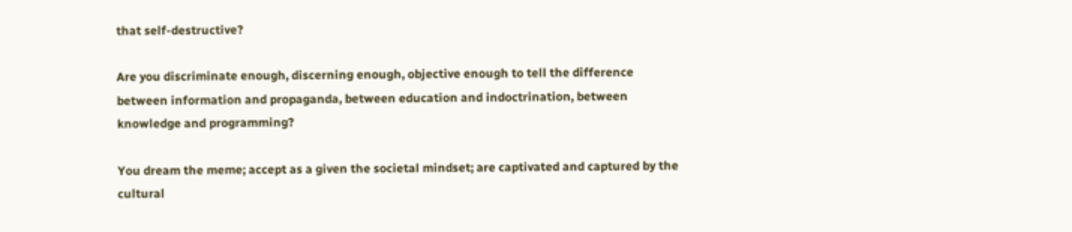that self-destructive?

Are you discriminate enough, discerning enough, objective enough to tell the difference between information and propaganda, between education and indoctrination, between knowledge and programming?

You dream the meme; accept as a given the societal mindset; are captivated and captured by the cultural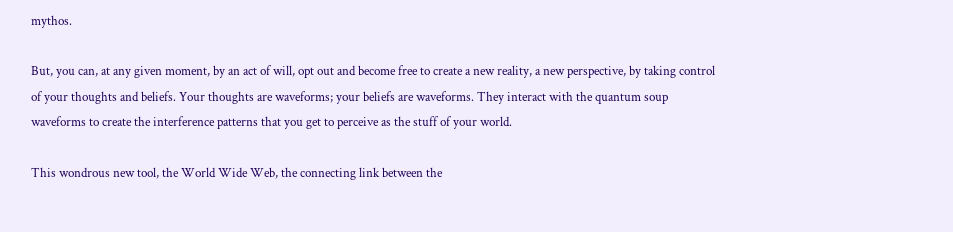mythos.

But, you can, at any given moment, by an act of will, opt out and become free to create a new reality, a new perspective, by taking control of your thoughts and beliefs. Your thoughts are waveforms; your beliefs are waveforms. They interact with the quantum soup waveforms to create the interference patterns that you get to perceive as the stuff of your world.

This wondrous new tool, the World Wide Web, the connecting link between the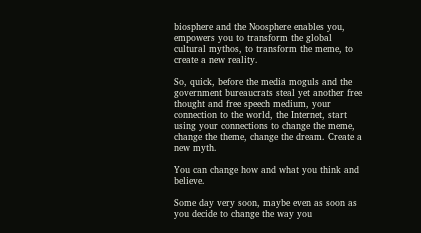biosphere and the Noosphere enables you, empowers you to transform the global cultural mythos, to transform the meme, to create a new reality.

So, quick, before the media moguls and the government bureaucrats steal yet another free thought and free speech medium, your connection to the world, the Internet, start using your connections to change the meme, change the theme, change the dream. Create a new myth.

You can change how and what you think and believe.

Some day very soon, maybe even as soon as you decide to change the way you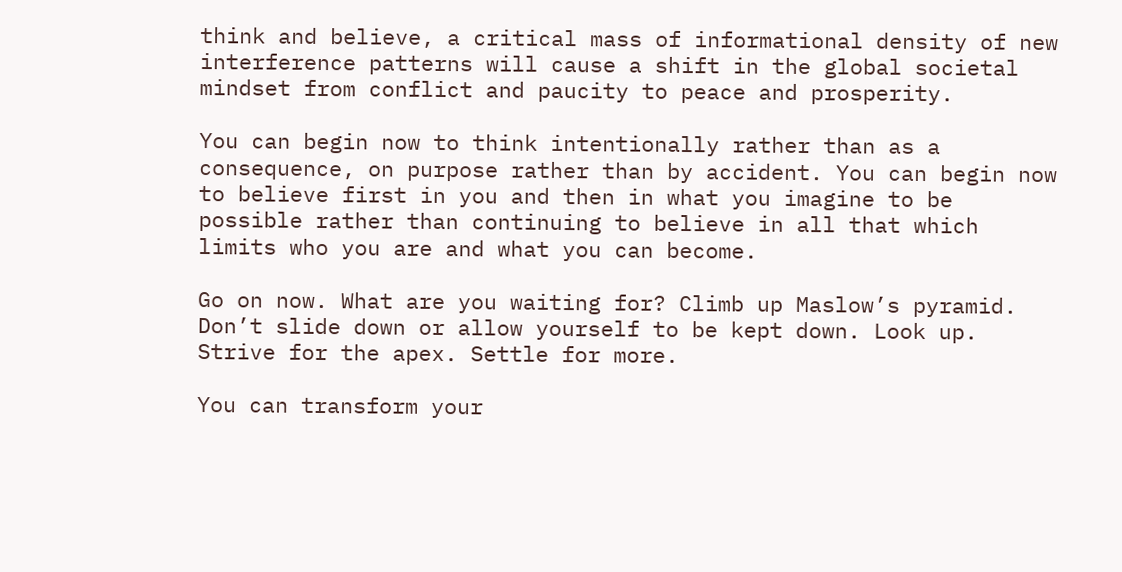think and believe, a critical mass of informational density of new interference patterns will cause a shift in the global societal mindset from conflict and paucity to peace and prosperity.

You can begin now to think intentionally rather than as a consequence, on purpose rather than by accident. You can begin now to believe first in you and then in what you imagine to be possible rather than continuing to believe in all that which limits who you are and what you can become.

Go on now. What are you waiting for? Climb up Maslow’s pyramid. Don’t slide down or allow yourself to be kept down. Look up. Strive for the apex. Settle for more.

You can transform your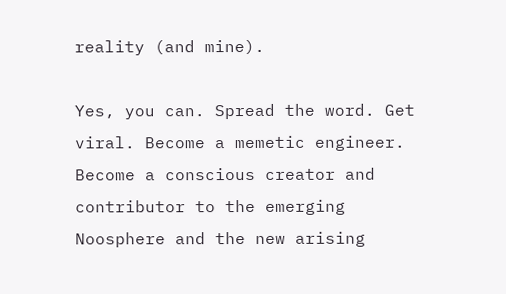reality (and mine).

Yes, you can. Spread the word. Get viral. Become a memetic engineer. Become a conscious creator and contributor to the emerging Noosphere and the new arising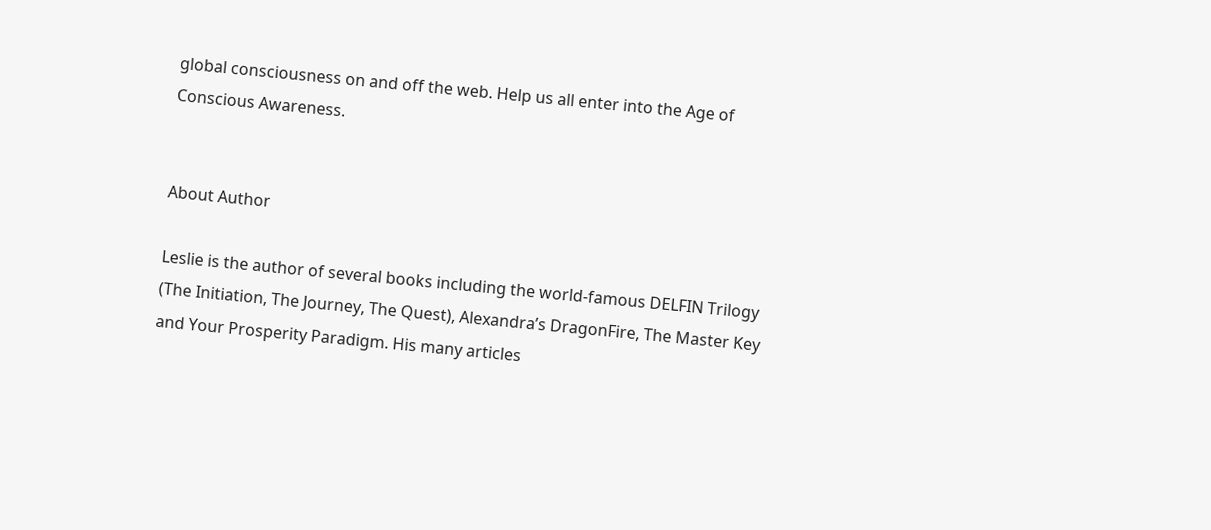global consciousness on and off the web. Help us all enter into the Age of Conscious Awareness.


About Author

Leslie is the author of several books including the world-famous DELFIN Trilogy (The Initiation, The Journey, The Quest), Alexandra’s DragonFire, The Master Key and Your Prosperity Paradigm. His many articles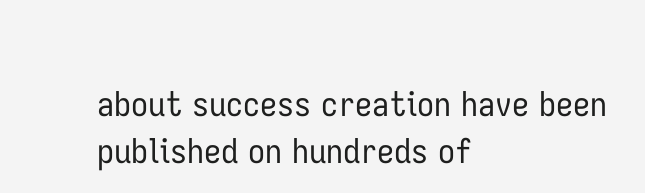about success creation have been published on hundreds of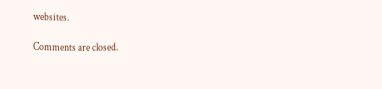websites.

Comments are closed.